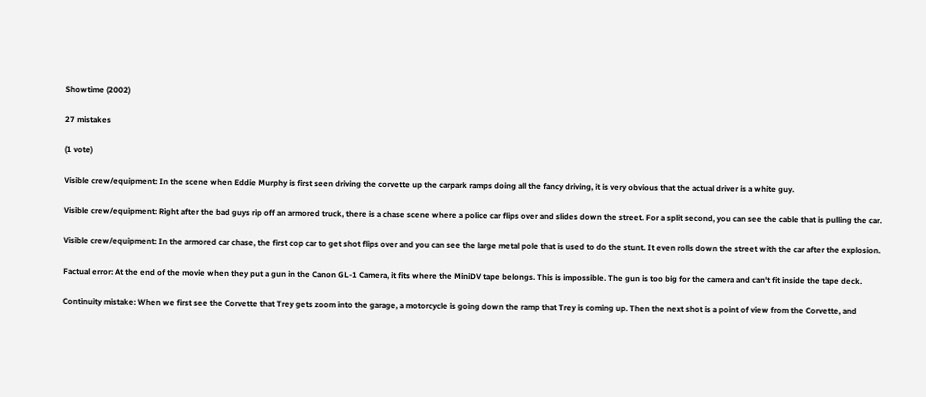Showtime (2002)

27 mistakes

(1 vote)

Visible crew/equipment: In the scene when Eddie Murphy is first seen driving the corvette up the carpark ramps doing all the fancy driving, it is very obvious that the actual driver is a white guy.

Visible crew/equipment: Right after the bad guys rip off an armored truck, there is a chase scene where a police car flips over and slides down the street. For a split second, you can see the cable that is pulling the car.

Visible crew/equipment: In the armored car chase, the first cop car to get shot flips over and you can see the large metal pole that is used to do the stunt. It even rolls down the street with the car after the explosion.

Factual error: At the end of the movie when they put a gun in the Canon GL-1 Camera, it fits where the MiniDV tape belongs. This is impossible. The gun is too big for the camera and can't fit inside the tape deck.

Continuity mistake: When we first see the Corvette that Trey gets zoom into the garage, a motorcycle is going down the ramp that Trey is coming up. Then the next shot is a point of view from the Corvette, and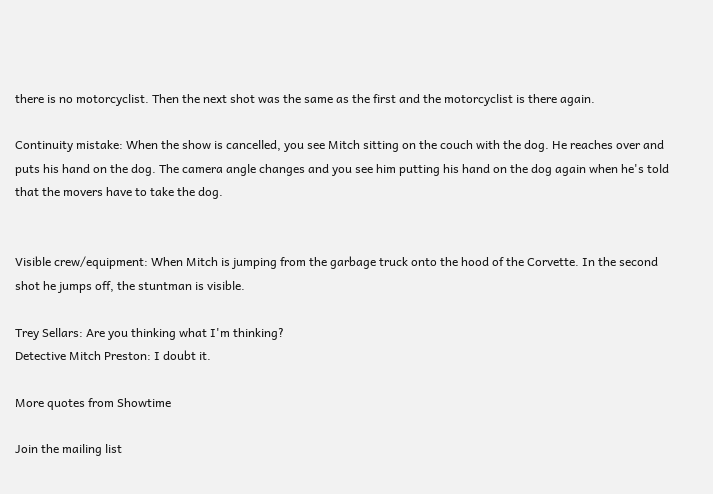there is no motorcyclist. Then the next shot was the same as the first and the motorcyclist is there again.

Continuity mistake: When the show is cancelled, you see Mitch sitting on the couch with the dog. He reaches over and puts his hand on the dog. The camera angle changes and you see him putting his hand on the dog again when he's told that the movers have to take the dog.


Visible crew/equipment: When Mitch is jumping from the garbage truck onto the hood of the Corvette. In the second shot he jumps off, the stuntman is visible.

Trey Sellars: Are you thinking what I'm thinking?
Detective Mitch Preston: I doubt it.

More quotes from Showtime

Join the mailing list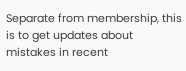Separate from membership, this is to get updates about mistakes in recent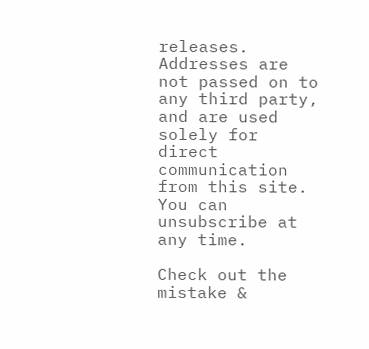releases. Addresses are not passed on to any third party, and are used solely for direct communication from this site. You can unsubscribe at any time.

Check out the mistake &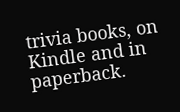trivia books, on Kindle and in paperback.